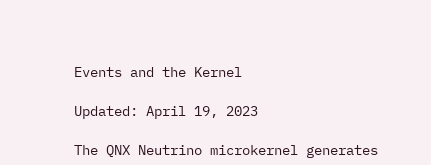Events and the Kernel

Updated: April 19, 2023

The QNX Neutrino microkernel generates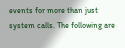events for more than just system calls. The following are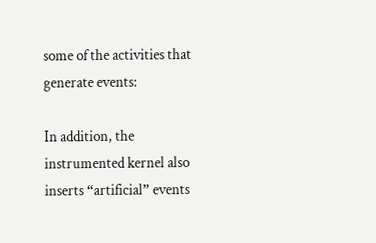some of the activities that generate events:

In addition, the instrumented kernel also inserts “artificial” events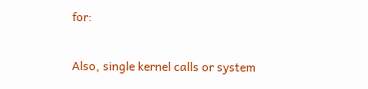for:

Also, single kernel calls or system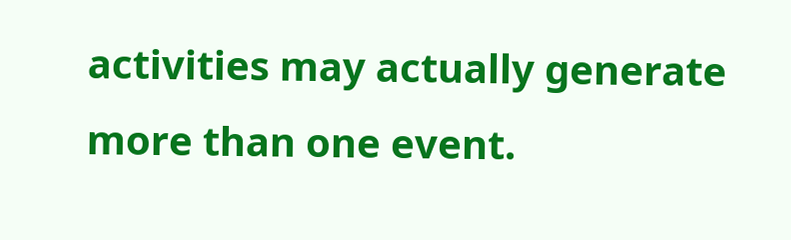activities may actually generate more than one event.